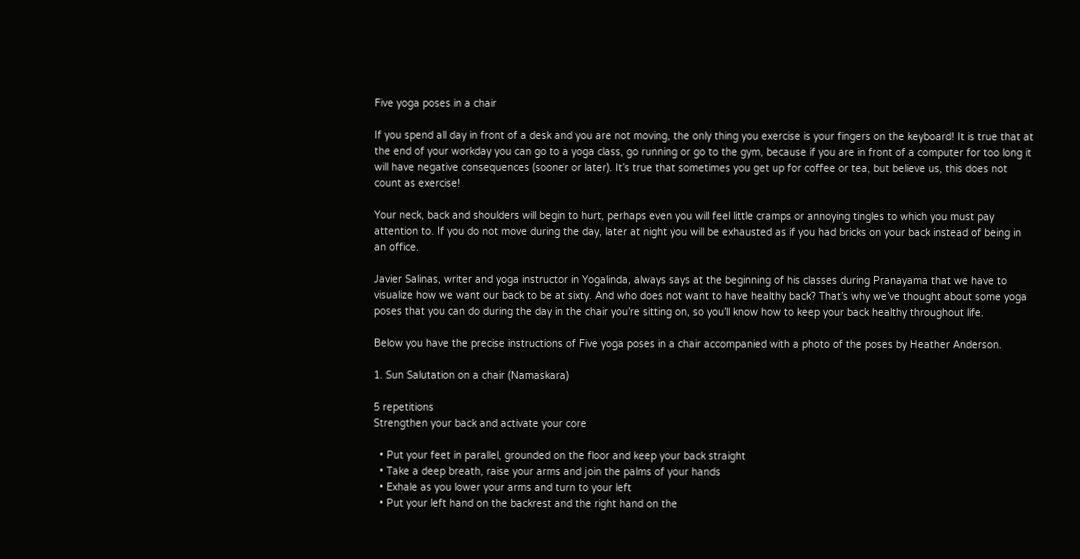Five yoga poses in a chair

If you spend all day in front of a desk and you are not moving, the only thing you exercise is your fingers on the keyboard! It is true that at the end of your workday you can go to a yoga class, go running or go to the gym, because if you are in front of a computer for too long it will have negative consequences (sooner or later). It’s true that sometimes you get up for coffee or tea, but believe us, this does not count as exercise!

Your neck, back and shoulders will begin to hurt, perhaps even you will feel little cramps or annoying tingles to which you must pay attention to. If you do not move during the day, later at night you will be exhausted as if you had bricks on your back instead of being in an office.

Javier Salinas, writer and yoga instructor in Yogalinda, always says at the beginning of his classes during Pranayama that we have to visualize how we want our back to be at sixty. And who does not want to have healthy back? That’s why we’ve thought about some yoga poses that you can do during the day in the chair you’re sitting on, so you’ll know how to keep your back healthy throughout life.

Below you have the precise instructions of Five yoga poses in a chair accompanied with a photo of the poses by Heather Anderson.

1. Sun Salutation on a chair (Namaskara)

5 repetitions
Strengthen your back and activate your core

  • Put your feet in parallel, grounded on the floor and keep your back straight
  • Take a deep breath, raise your arms and join the palms of your hands
  • Exhale as you lower your arms and turn to your left
  • Put your left hand on the backrest and the right hand on the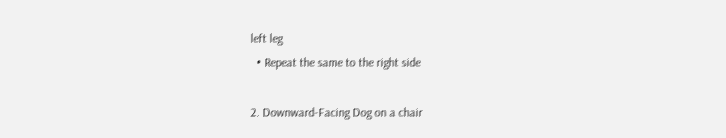left leg
  • Repeat the same to the right side

2. Downward-Facing Dog on a chair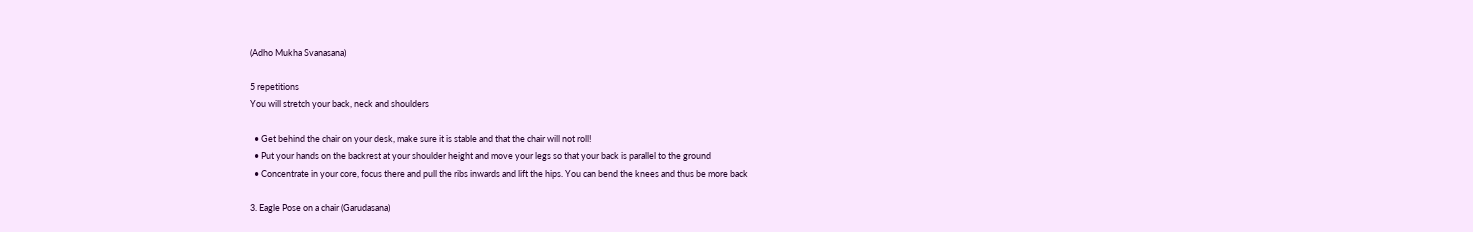(Adho Mukha Svanasana)

5 repetitions
You will stretch your back, neck and shoulders

  • Get behind the chair on your desk, make sure it is stable and that the chair will not roll!
  • Put your hands on the backrest at your shoulder height and move your legs so that your back is parallel to the ground
  • Concentrate in your core, focus there and pull the ribs inwards and lift the hips. You can bend the knees and thus be more back

3. Eagle Pose on a chair (Garudasana)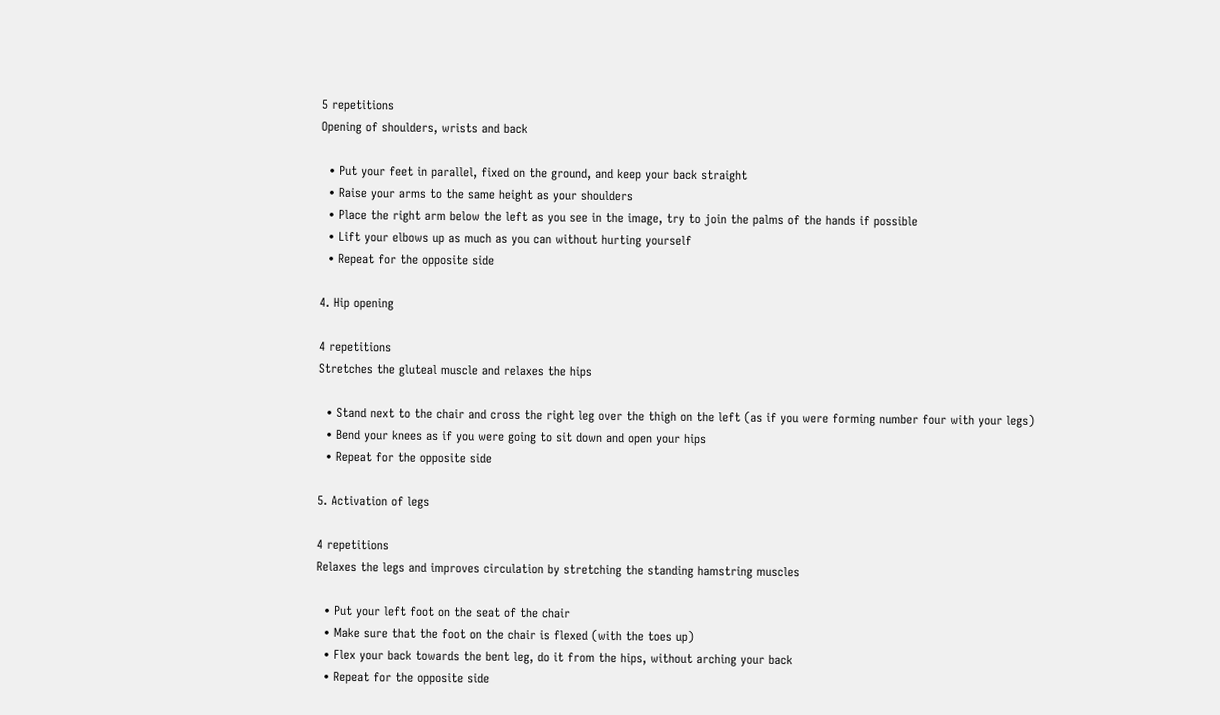5 repetitions
Opening of shoulders, wrists and back

  • Put your feet in parallel, fixed on the ground, and keep your back straight
  • Raise your arms to the same height as your shoulders
  • Place the right arm below the left as you see in the image, try to join the palms of the hands if possible
  • Lift your elbows up as much as you can without hurting yourself
  • Repeat for the opposite side

4. Hip opening

4 repetitions
Stretches the gluteal muscle and relaxes the hips

  • Stand next to the chair and cross the right leg over the thigh on the left (as if you were forming number four with your legs)
  • Bend your knees as if you were going to sit down and open your hips
  • Repeat for the opposite side

5. Activation of legs

4 repetitions
Relaxes the legs and improves circulation by stretching the standing hamstring muscles

  • Put your left foot on the seat of the chair
  • Make sure that the foot on the chair is flexed (with the toes up)
  • Flex your back towards the bent leg, do it from the hips, without arching your back
  • Repeat for the opposite side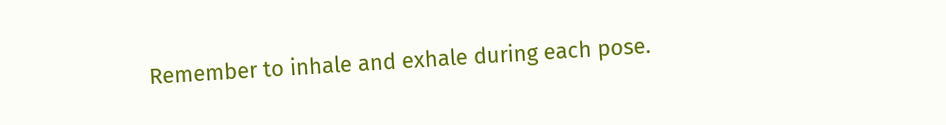Remember to inhale and exhale during each pose.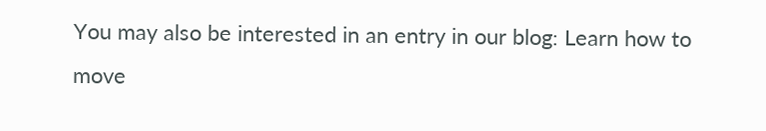You may also be interested in an entry in our blog: Learn how to move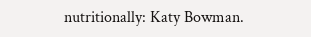nutritionally: Katy Bowman.